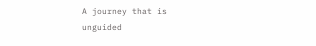A journey that is unguided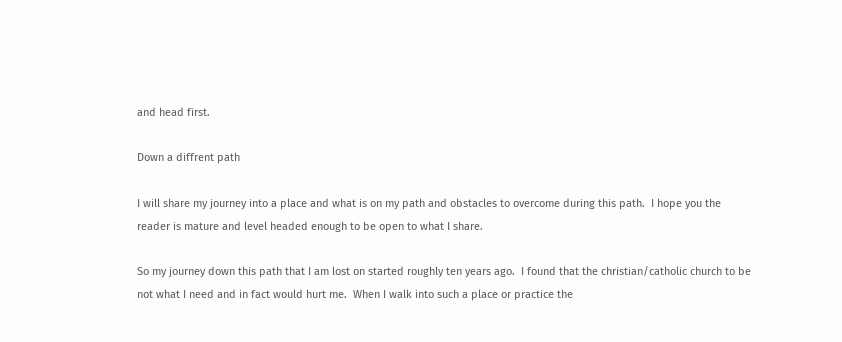and head first.

Down a diffrent path

I will share my journey into a place and what is on my path and obstacles to overcome during this path.  I hope you the reader is mature and level headed enough to be open to what I share.

So my journey down this path that I am lost on started roughly ten years ago.  I found that the christian/catholic church to be not what I need and in fact would hurt me.  When I walk into such a place or practice the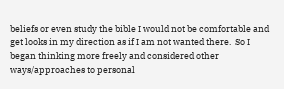beliefs or even study the bible I would not be comfortable and get looks in my direction as if I am not wanted there.  So I began thinking more freely and considered other ways/approaches to personal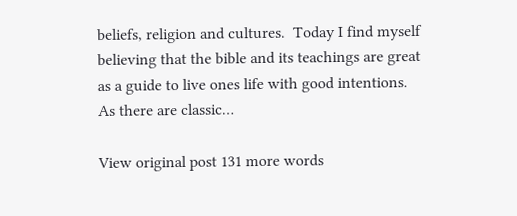beliefs, religion and cultures.  Today I find myself believing that the bible and its teachings are great as a guide to live ones life with good intentions.  As there are classic…

View original post 131 more words